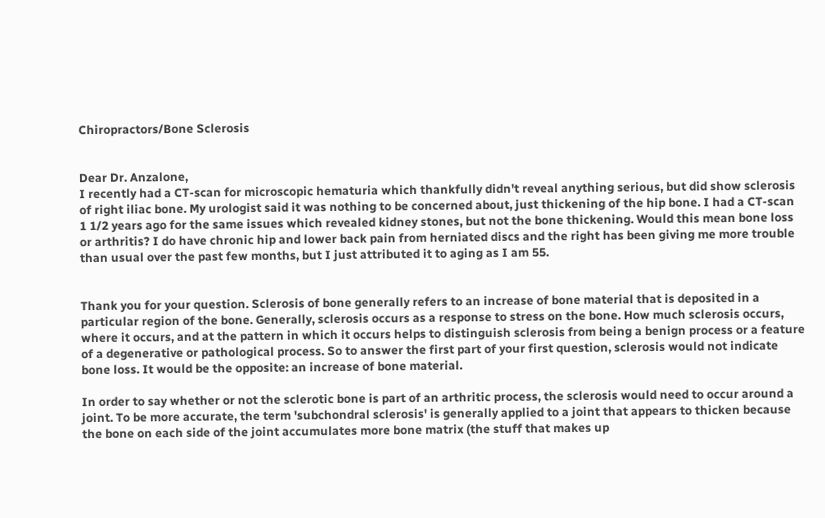Chiropractors/Bone Sclerosis


Dear Dr. Anzalone,
I recently had a CT-scan for microscopic hematuria which thankfully didn't reveal anything serious, but did show sclerosis of right iliac bone. My urologist said it was nothing to be concerned about, just thickening of the hip bone. I had a CT-scan 1 1/2 years ago for the same issues which revealed kidney stones, but not the bone thickening. Would this mean bone loss or arthritis? I do have chronic hip and lower back pain from herniated discs and the right has been giving me more trouble than usual over the past few months, but I just attributed it to aging as I am 55.


Thank you for your question. Sclerosis of bone generally refers to an increase of bone material that is deposited in a particular region of the bone. Generally, sclerosis occurs as a response to stress on the bone. How much sclerosis occurs, where it occurs, and at the pattern in which it occurs helps to distinguish sclerosis from being a benign process or a feature of a degenerative or pathological process. So to answer the first part of your first question, sclerosis would not indicate bone loss. It would be the opposite: an increase of bone material.

In order to say whether or not the sclerotic bone is part of an arthritic process, the sclerosis would need to occur around a joint. To be more accurate, the term 'subchondral sclerosis' is generally applied to a joint that appears to thicken because the bone on each side of the joint accumulates more bone matrix (the stuff that makes up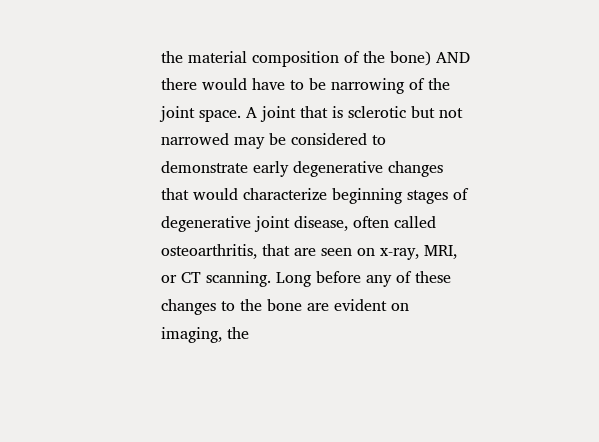the material composition of the bone) AND there would have to be narrowing of the joint space. A joint that is sclerotic but not narrowed may be considered to demonstrate early degenerative changes that would characterize beginning stages of degenerative joint disease, often called osteoarthritis, that are seen on x-ray, MRI, or CT scanning. Long before any of these changes to the bone are evident on imaging, the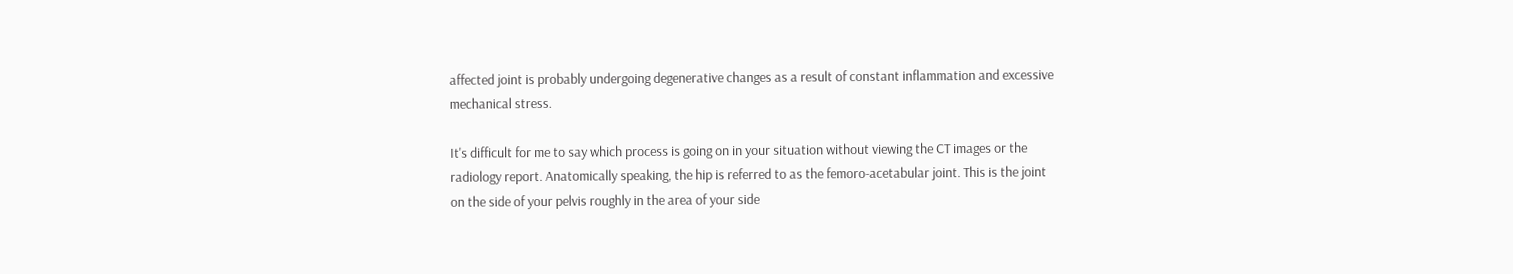affected joint is probably undergoing degenerative changes as a result of constant inflammation and excessive mechanical stress.

It's difficult for me to say which process is going on in your situation without viewing the CT images or the radiology report. Anatomically speaking, the hip is referred to as the femoro-acetabular joint. This is the joint on the side of your pelvis roughly in the area of your side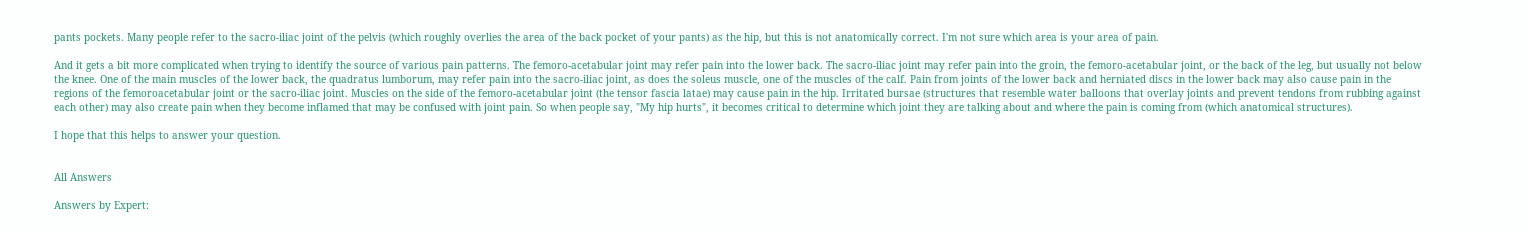pants pockets. Many people refer to the sacro-iliac joint of the pelvis (which roughly overlies the area of the back pocket of your pants) as the hip, but this is not anatomically correct. I'm not sure which area is your area of pain.

And it gets a bit more complicated when trying to identify the source of various pain patterns. The femoro-acetabular joint may refer pain into the lower back. The sacro-iliac joint may refer pain into the groin, the femoro-acetabular joint, or the back of the leg, but usually not below the knee. One of the main muscles of the lower back, the quadratus lumborum, may refer pain into the sacro-iliac joint, as does the soleus muscle, one of the muscles of the calf. Pain from joints of the lower back and herniated discs in the lower back may also cause pain in the regions of the femoroacetabular joint or the sacro-iliac joint. Muscles on the side of the femoro-acetabular joint (the tensor fascia latae) may cause pain in the hip. Irritated bursae (structures that resemble water balloons that overlay joints and prevent tendons from rubbing against each other) may also create pain when they become inflamed that may be confused with joint pain. So when people say, "My hip hurts", it becomes critical to determine which joint they are talking about and where the pain is coming from (which anatomical structures).

I hope that this helps to answer your question.


All Answers

Answers by Expert: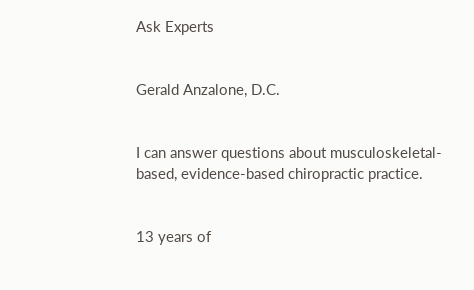Ask Experts


Gerald Anzalone, D.C.


I can answer questions about musculoskeletal-based, evidence-based chiropractic practice.


13 years of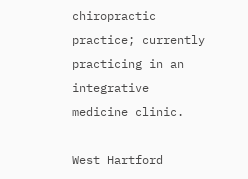chiropractic practice; currently practicing in an integrative medicine clinic.

West Hartford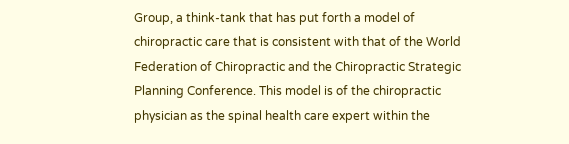Group, a think-tank that has put forth a model of chiropractic care that is consistent with that of the World Federation of Chiropractic and the Chiropractic Strategic Planning Conference. This model is of the chiropractic physician as the spinal health care expert within the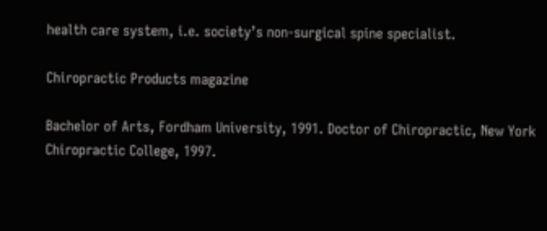health care system, i.e. society’s non-surgical spine specialist.

Chiropractic Products magazine

Bachelor of Arts, Fordham University, 1991. Doctor of Chiropractic, New York Chiropractic College, 1997.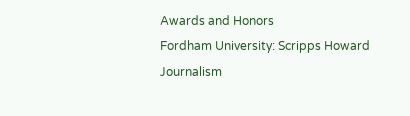Awards and Honors
Fordham University: Scripps Howard Journalism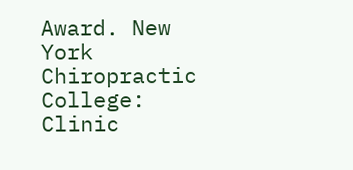Award. New York Chiropractic College: Clinic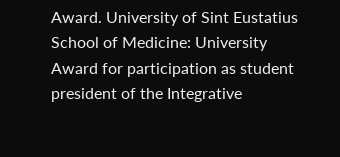Award. University of Sint Eustatius School of Medicine: University Award for participation as student president of the Integrative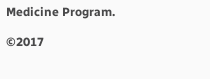Medicine Program.

©2017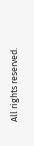All rights reserved.